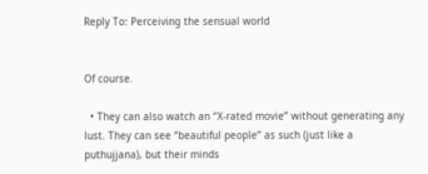Reply To: Perceiving the sensual world


Of course.

  • They can also watch an “X-rated movie” without generating any lust. They can see “beautiful people” as such (just like a puthujjana), but their minds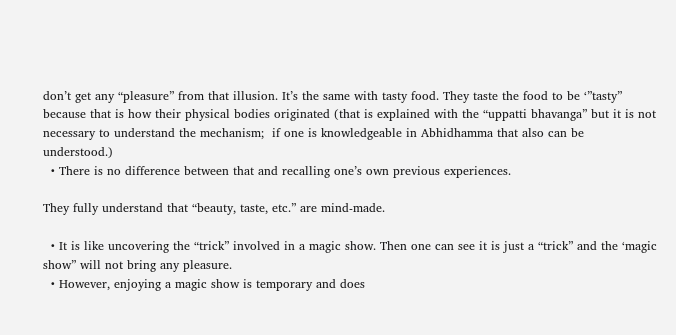don’t get any “pleasure” from that illusion. It’s the same with tasty food. They taste the food to be ‘”tasty” because that is how their physical bodies originated (that is explained with the “uppatti bhavanga” but it is not necessary to understand the mechanism;  if one is knowledgeable in Abhidhamma that also can be understood.)
  • There is no difference between that and recalling one’s own previous experiences.

They fully understand that “beauty, taste, etc.” are mind-made.

  • It is like uncovering the “trick” involved in a magic show. Then one can see it is just a “trick” and the ‘magic show” will not bring any pleasure.
  • However, enjoying a magic show is temporary and does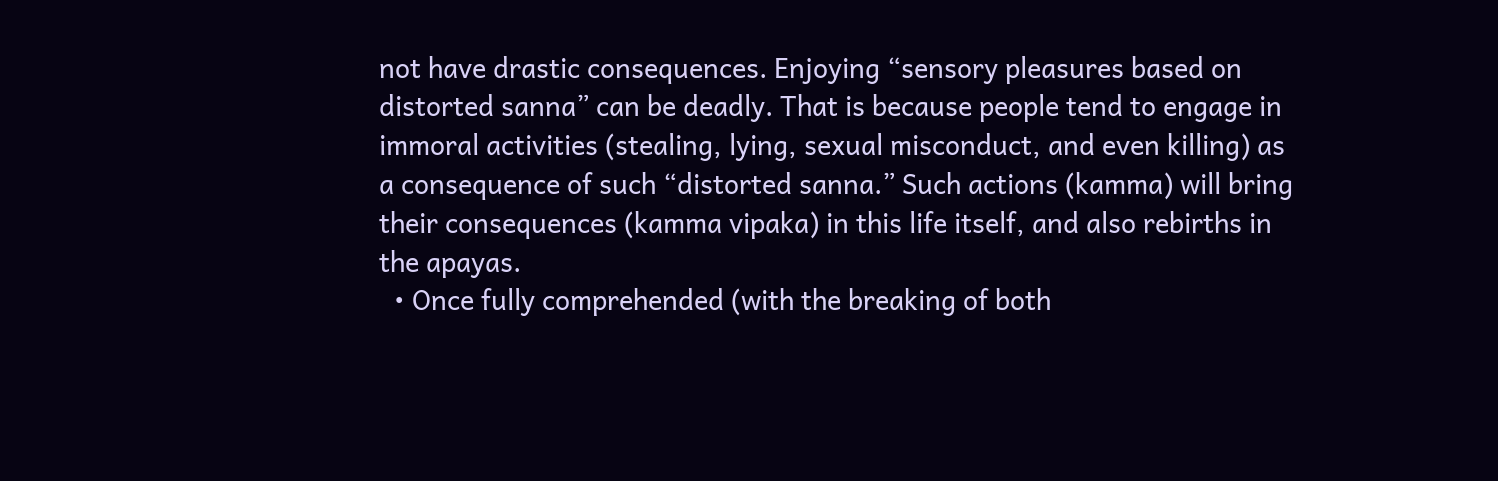not have drastic consequences. Enjoying “sensory pleasures based on distorted sanna” can be deadly. That is because people tend to engage in immoral activities (stealing, lying, sexual misconduct, and even killing) as a consequence of such “distorted sanna.” Such actions (kamma) will bring their consequences (kamma vipaka) in this life itself, and also rebirths in the apayas.
  • Once fully comprehended (with the breaking of both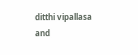ditthi vipallasa and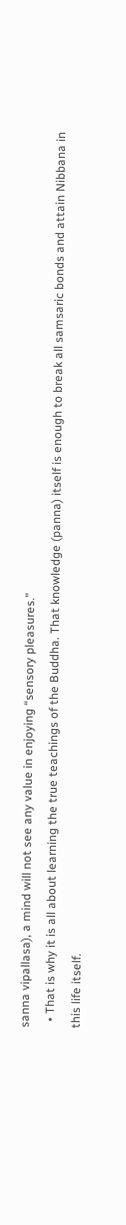sanna vipallasa), a mind will not see any value in enjoying “sensory pleasures.”
  • That is why it is all about learning the true teachings of the Buddha. That knowledge (panna) itself is enough to break all samsaric bonds and attain Nibbana in this life itself.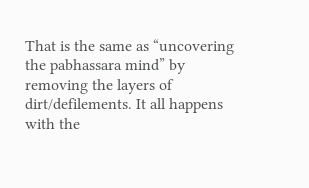That is the same as “uncovering the pabhassara mind” by removing the layers of dirt/defilements. It all happens with the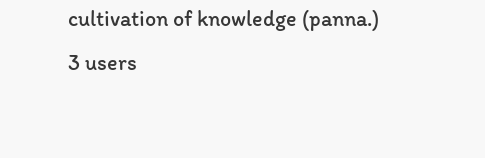cultivation of knowledge (panna.)
3 users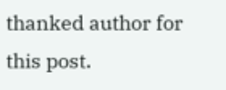thanked author for this post.